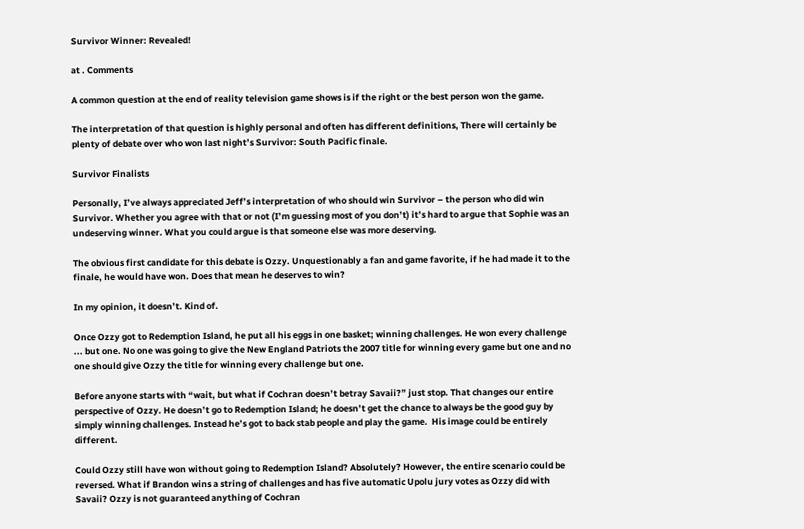Survivor Winner: Revealed!

at . Comments

A common question at the end of reality television game shows is if the right or the best person won the game.

The interpretation of that question is highly personal and often has different definitions, There will certainly be plenty of debate over who won last night’s Survivor: South Pacific finale.

Survivor Finalists

Personally, I’ve always appreciated Jeff’s interpretation of who should win Survivor – the person who did win Survivor. Whether you agree with that or not (I’m guessing most of you don’t) it’s hard to argue that Sophie was an undeserving winner. What you could argue is that someone else was more deserving.

The obvious first candidate for this debate is Ozzy. Unquestionably a fan and game favorite, if he had made it to the finale, he would have won. Does that mean he deserves to win?

In my opinion, it doesn’t. Kind of.

Once Ozzy got to Redemption Island, he put all his eggs in one basket; winning challenges. He won every challenge ... but one. No one was going to give the New England Patriots the 2007 title for winning every game but one and no one should give Ozzy the title for winning every challenge but one.

Before anyone starts with “wait, but what if Cochran doesn’t betray Savaii?” just stop. That changes our entire perspective of Ozzy. He doesn’t go to Redemption Island; he doesn’t get the chance to always be the good guy by simply winning challenges. Instead he’s got to back stab people and play the game.  His image could be entirely different.

Could Ozzy still have won without going to Redemption Island? Absolutely? However, the entire scenario could be reversed. What if Brandon wins a string of challenges and has five automatic Upolu jury votes as Ozzy did with Savaii? Ozzy is not guaranteed anything of Cochran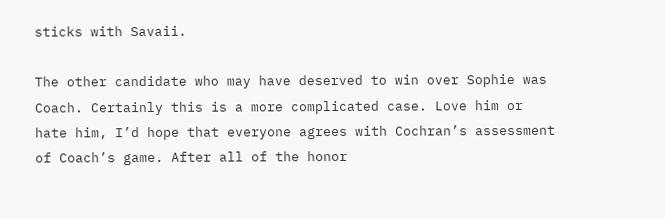sticks with Savaii.

The other candidate who may have deserved to win over Sophie was Coach. Certainly this is a more complicated case. Love him or hate him, I’d hope that everyone agrees with Cochran’s assessment of Coach’s game. After all of the honor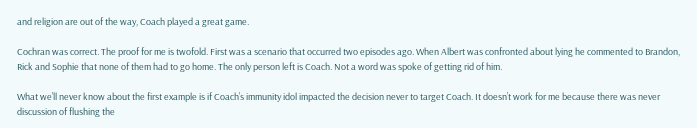and religion are out of the way, Coach played a great game.

Cochran was correct. The proof for me is twofold. First was a scenario that occurred two episodes ago. When Albert was confronted about lying he commented to Brandon, Rick and Sophie that none of them had to go home. The only person left is Coach. Not a word was spoke of getting rid of him.

What we’ll never know about the first example is if Coach’s immunity idol impacted the decision never to target Coach. It doesn’t work for me because there was never discussion of flushing the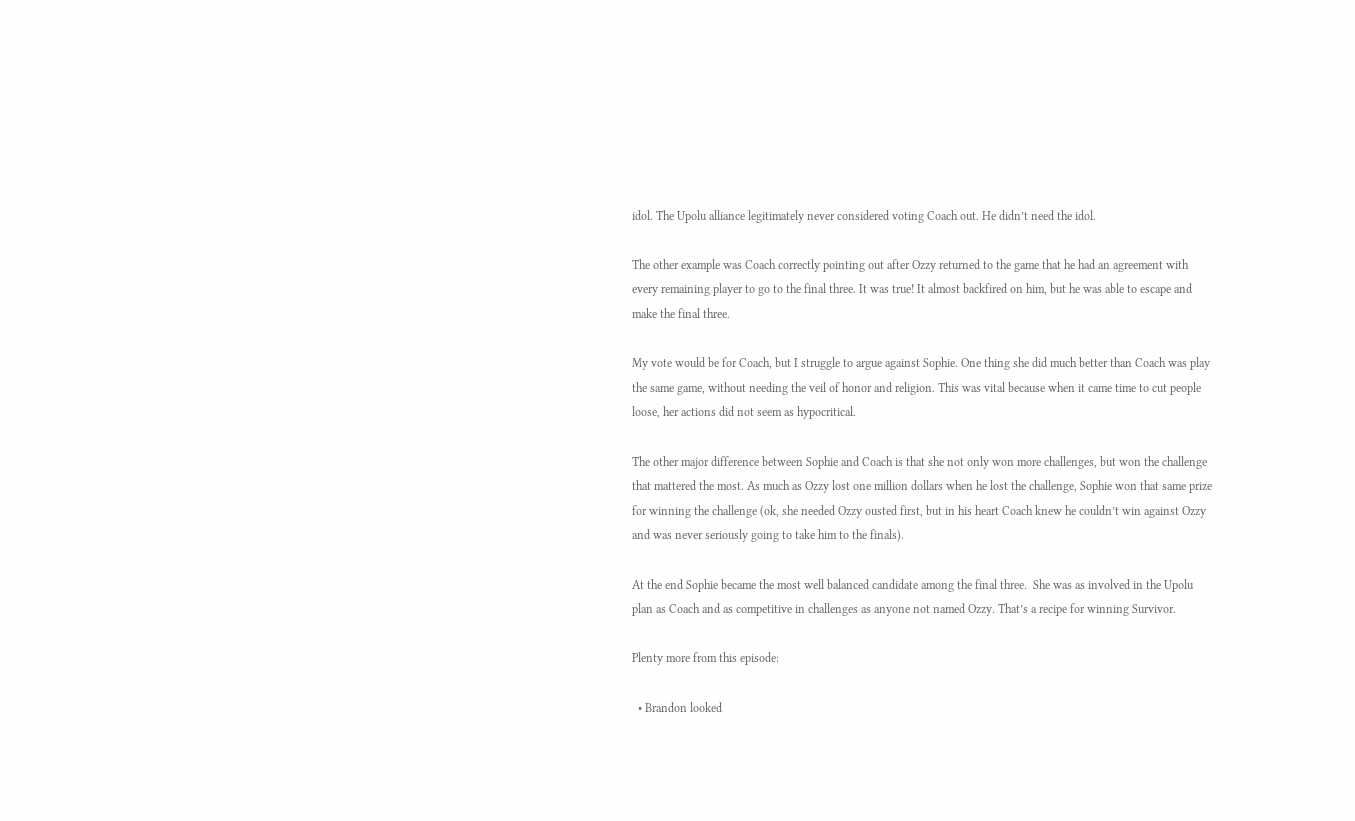idol. The Upolu alliance legitimately never considered voting Coach out. He didn’t need the idol.

The other example was Coach correctly pointing out after Ozzy returned to the game that he had an agreement with every remaining player to go to the final three. It was true! It almost backfired on him, but he was able to escape and make the final three.

My vote would be for Coach, but I struggle to argue against Sophie. One thing she did much better than Coach was play the same game, without needing the veil of honor and religion. This was vital because when it came time to cut people loose, her actions did not seem as hypocritical.

The other major difference between Sophie and Coach is that she not only won more challenges, but won the challenge that mattered the most. As much as Ozzy lost one million dollars when he lost the challenge, Sophie won that same prize for winning the challenge (ok, she needed Ozzy ousted first, but in his heart Coach knew he couldn’t win against Ozzy and was never seriously going to take him to the finals).

At the end Sophie became the most well balanced candidate among the final three.  She was as involved in the Upolu plan as Coach and as competitive in challenges as anyone not named Ozzy. That’s a recipe for winning Survivor.

Plenty more from this episode:

  • Brandon looked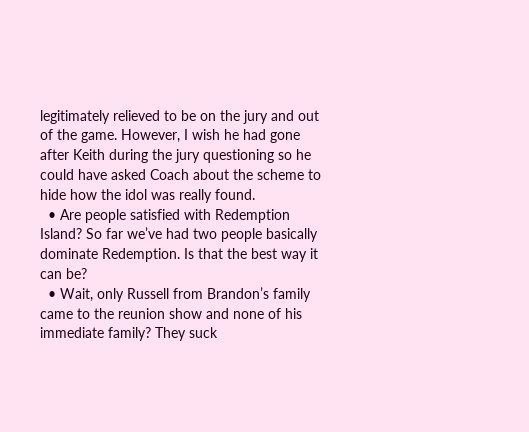legitimately relieved to be on the jury and out of the game. However, I wish he had gone after Keith during the jury questioning so he could have asked Coach about the scheme to hide how the idol was really found.
  • Are people satisfied with Redemption Island? So far we’ve had two people basically dominate Redemption. Is that the best way it can be?
  • Wait, only Russell from Brandon’s family came to the reunion show and none of his immediate family? They suck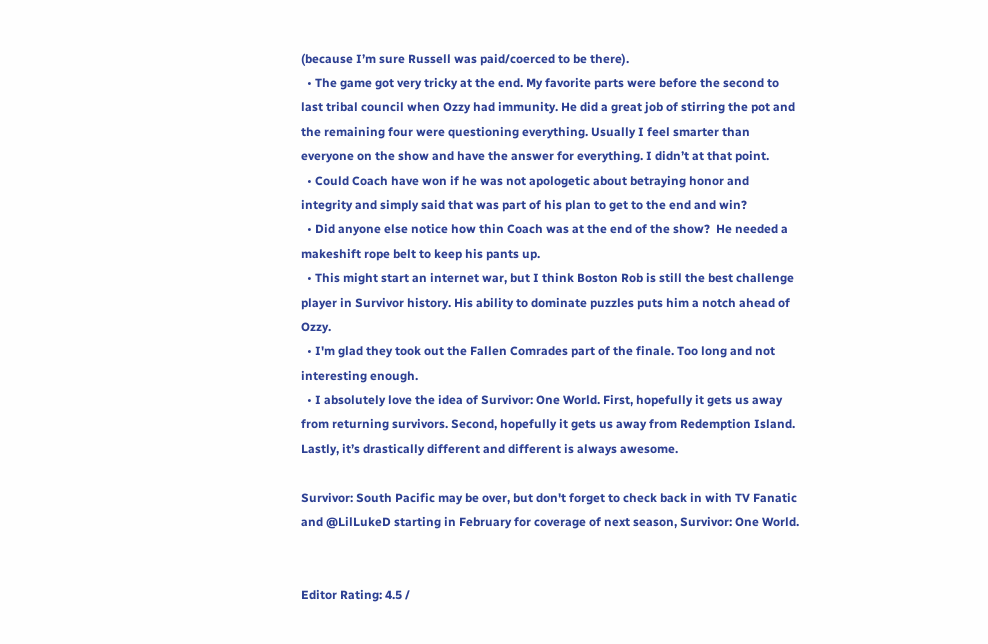(because I’m sure Russell was paid/coerced to be there).
  • The game got very tricky at the end. My favorite parts were before the second to last tribal council when Ozzy had immunity. He did a great job of stirring the pot and the remaining four were questioning everything. Usually I feel smarter than everyone on the show and have the answer for everything. I didn’t at that point.
  • Could Coach have won if he was not apologetic about betraying honor and integrity and simply said that was part of his plan to get to the end and win?
  • Did anyone else notice how thin Coach was at the end of the show?  He needed a makeshift rope belt to keep his pants up.
  • This might start an internet war, but I think Boston Rob is still the best challenge player in Survivor history. His ability to dominate puzzles puts him a notch ahead of Ozzy.
  • I'm glad they took out the Fallen Comrades part of the finale. Too long and not interesting enough.
  • I absolutely love the idea of Survivor: One World. First, hopefully it gets us away from returning survivors. Second, hopefully it gets us away from Redemption Island. Lastly, it’s drastically different and different is always awesome.

Survivor: South Pacific may be over, but don't forget to check back in with TV Fanatic and @LilLukeD starting in February for coverage of next season, Survivor: One World.


Editor Rating: 4.5 /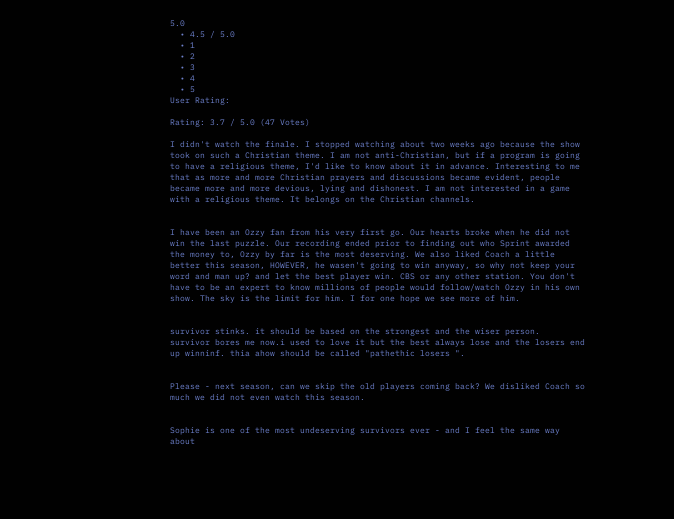5.0
  • 4.5 / 5.0
  • 1
  • 2
  • 3
  • 4
  • 5
User Rating:

Rating: 3.7 / 5.0 (47 Votes)

I didn't watch the finale. I stopped watching about two weeks ago because the show took on such a Christian theme. I am not anti-Christian, but if a program is going to have a religious theme, I'd like to know about it in advance. Interesting to me that as more and more Christian prayers and discussions became evident, people became more and more devious, lying and dishonest. I am not interested in a game with a religious theme. It belongs on the Christian channels.


I have been an Ozzy fan from his very first go. Our hearts broke when he did not win the last puzzle. Our recording ended prior to finding out who Sprint awarded the money to, Ozzy by far is the most deserving. We also liked Coach a little better this season, HOWEVER, he wasen't going to win anyway, so why not keep your word and man up? and let the best player win. CBS or any other station. You don't have to be an expert to know millions of people would follow/watch Ozzy in his own show. The sky is the limit for him. I for one hope we see more of him.


survivor stinks. it should be based on the strongest and the wiser person.
survivor bores me now.i used to love it but the best always lose and the losers end up winninf. thia ahow should be called "pathethic losers ".


Please - next season, can we skip the old players coming back? We disliked Coach so much we did not even watch this season.


Sophie is one of the most undeserving survivors ever - and I feel the same way about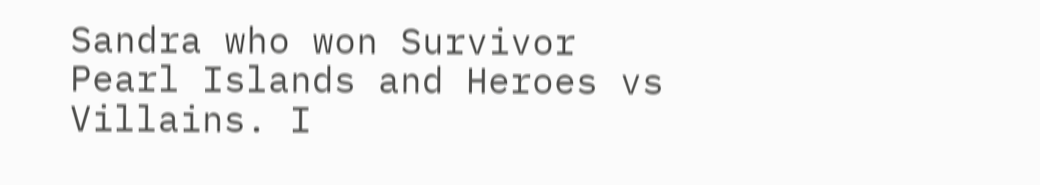Sandra who won Survivor Pearl Islands and Heroes vs Villains. I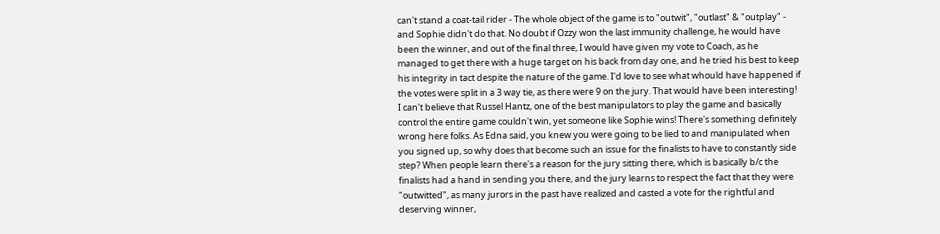can't stand a coat-tail rider - The whole object of the game is to "outwit", "outlast" & "outplay" - and Sophie didn't do that. No doubt if Ozzy won the last immunity challenge, he would have been the winner, and out of the final three, I would have given my vote to Coach, as he managed to get there with a huge target on his back from day one, and he tried his best to keep his integrity in tact despite the nature of the game. I'd love to see what whould have happened if the votes were split in a 3 way tie, as there were 9 on the jury. That would have been interesting! I can't believe that Russel Hantz, one of the best manipulators to play the game and basically control the entire game couldn't win, yet someone like Sophie wins! There's something definitely wrong here folks. As Edna said, you knew you were going to be lied to and manipulated when you signed up, so why does that become such an issue for the finalists to have to constantly side step? When people learn there's a reason for the jury sitting there, which is basically b/c the finalists had a hand in sending you there, and the jury learns to respect the fact that they were "outwitted", as many jurors in the past have realized and casted a vote for the rightful and deserving winner,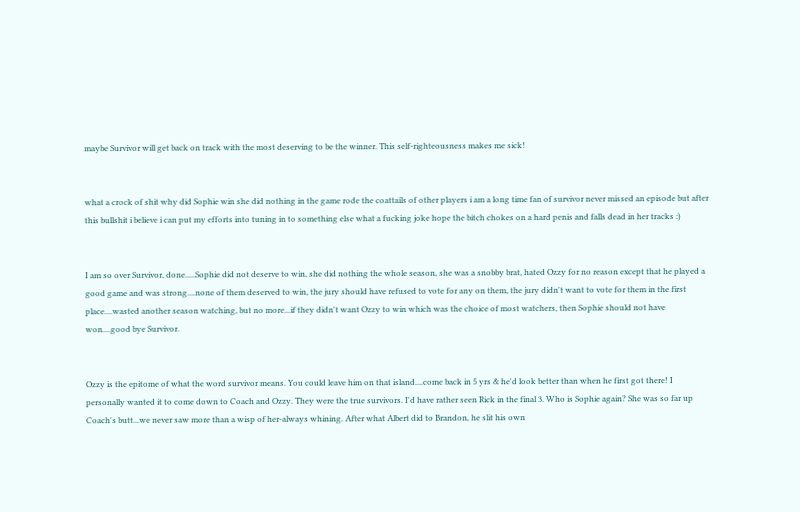maybe Survivor will get back on track with the most deserving to be the winner. This self-righteousness makes me sick!


what a crock of shit why did Sophie win she did nothing in the game rode the coattails of other players i am a long time fan of survivor never missed an episode but after this bullshit i believe i can put my efforts into tuning in to something else what a fucking joke hope the bitch chokes on a hard penis and falls dead in her tracks :)


I am so over Survivor, done.....Sophie did not deserve to win, she did nothing the whole season, she was a snobby brat, hated Ozzy for no reason except that he played a good game and was strong....none of them deserved to win, the jury should have refused to vote for any on them, the jury didn't want to vote for them in the first place....wasted another season watching, but no more...if they didn't want Ozzy to win which was the choice of most watchers, then Sophie should not have won....good bye Survivor.


Ozzy is the epitome of what the word survivor means. You could leave him on that island....come back in 5 yrs & he'd look better than when he first got there! I personally wanted it to come down to Coach and Ozzy. They were the true survivors. I'd have rather seen Rick in the final 3. Who is Sophie again? She was so far up Coach's butt...we never saw more than a wisp of her-always whining. After what Albert did to Brandon, he slit his own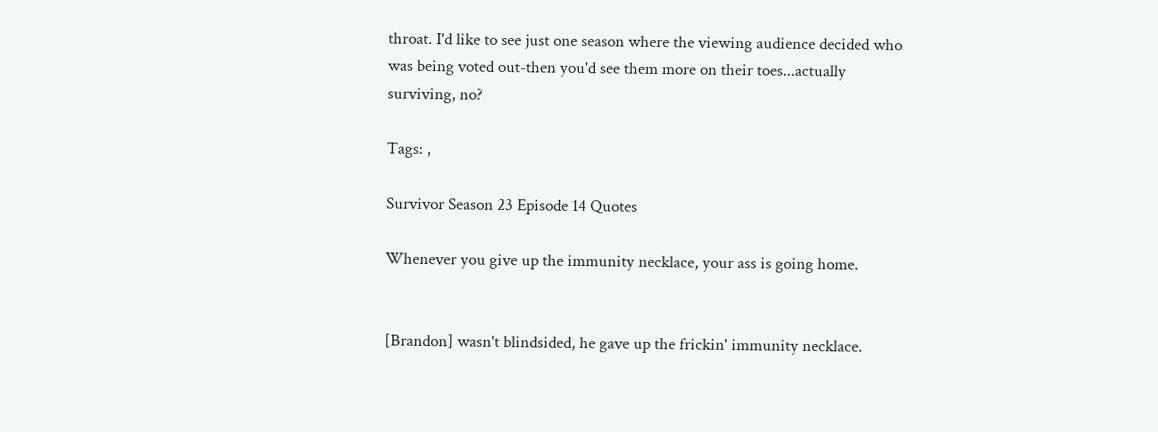throat. I'd like to see just one season where the viewing audience decided who was being voted out-then you'd see them more on their toes...actually surviving, no?

Tags: ,

Survivor Season 23 Episode 14 Quotes

Whenever you give up the immunity necklace, your ass is going home.


[Brandon] wasn't blindsided, he gave up the frickin' immunity necklace.